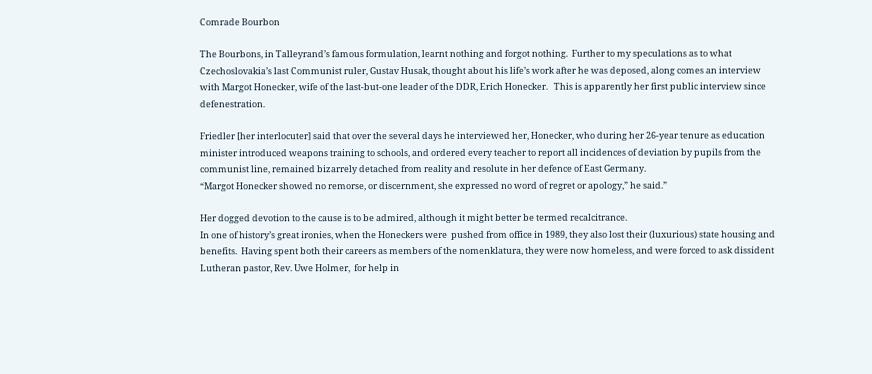Comrade Bourbon

The Bourbons, in Talleyrand’s famous formulation, learnt nothing and forgot nothing.  Further to my speculations as to what Czechoslovakia’s last Communist ruler, Gustav Husak, thought about his life’s work after he was deposed, along comes an interview with Margot Honecker, wife of the last-but-one leader of the DDR, Erich Honecker.   This is apparently her first public interview since defenestration.

Friedler [her interlocuter] said that over the several days he interviewed her, Honecker, who during her 26-year tenure as education minister introduced weapons training to schools, and ordered every teacher to report all incidences of deviation by pupils from the communist line, remained bizarrely detached from reality and resolute in her defence of East Germany.
“Margot Honecker showed no remorse, or discernment, she expressed no word of regret or apology,” he said.”

Her dogged devotion to the cause is to be admired, although it might better be termed recalcitrance.
In one of history’s great ironies, when the Honeckers were  pushed from office in 1989, they also lost their (luxurious) state housing and benefits.  Having spent both their careers as members of the nomenklatura, they were now homeless, and were forced to ask dissident Lutheran pastor, Rev. Uwe Holmer,  for help in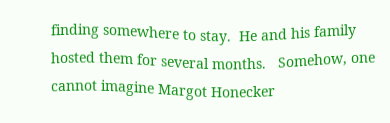finding somewhere to stay.  He and his family hosted them for several months.   Somehow, one cannot imagine Margot Honecker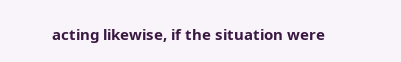acting likewise, if the situation were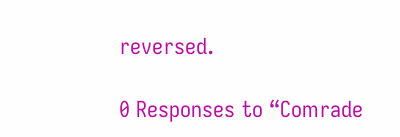reversed.

0 Responses to “Comrade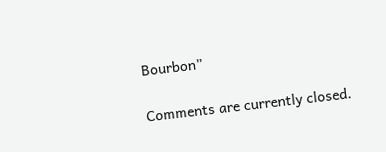Bourbon”

Comments are currently closed.